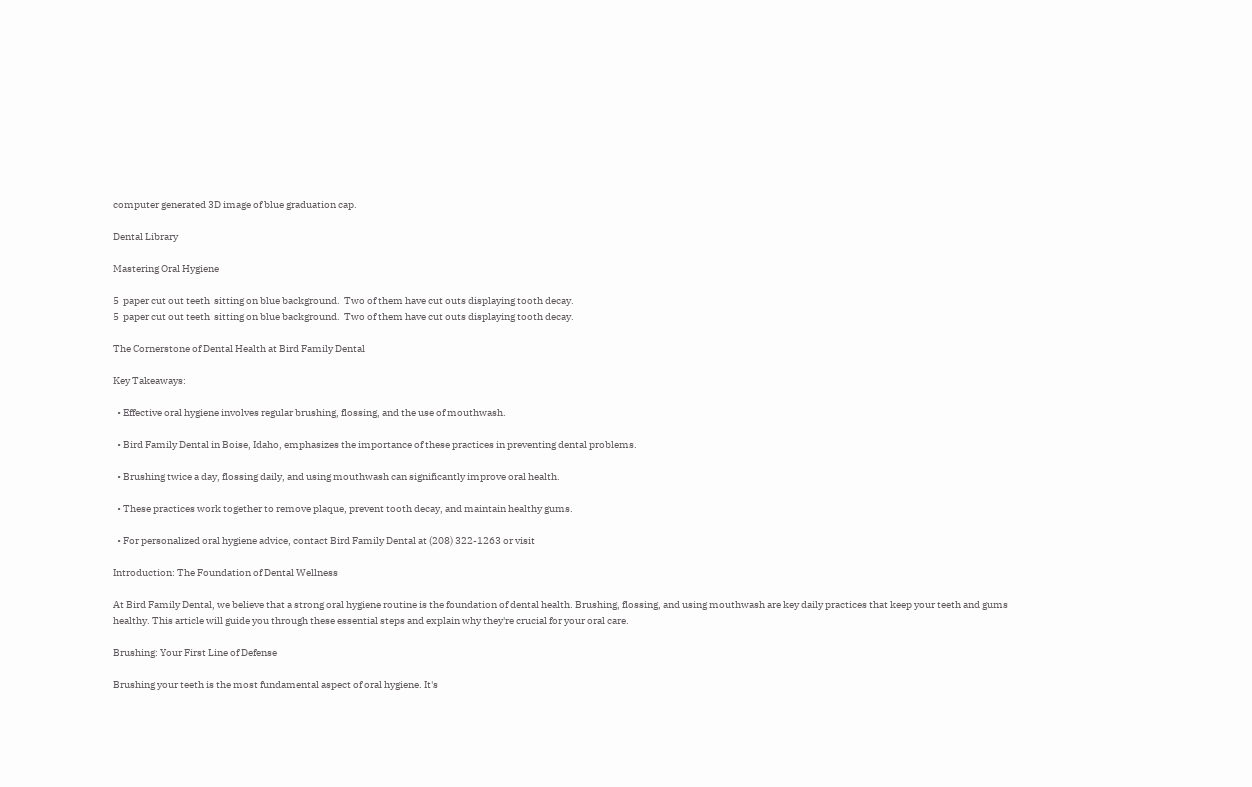computer generated 3D image of blue graduation cap.

Dental Library

Mastering Oral Hygiene

5  paper cut out teeth  sitting on blue background.  Two of them have cut outs displaying tooth decay.
5  paper cut out teeth  sitting on blue background.  Two of them have cut outs displaying tooth decay.

The Cornerstone of Dental Health at Bird Family Dental

Key Takeaways:

  • Effective oral hygiene involves regular brushing, flossing, and the use of mouthwash.

  • Bird Family Dental in Boise, Idaho, emphasizes the importance of these practices in preventing dental problems.

  • Brushing twice a day, flossing daily, and using mouthwash can significantly improve oral health.

  • These practices work together to remove plaque, prevent tooth decay, and maintain healthy gums.

  • For personalized oral hygiene advice, contact Bird Family Dental at (208) 322-1263 or visit

Introduction: The Foundation of Dental Wellness

At Bird Family Dental, we believe that a strong oral hygiene routine is the foundation of dental health. Brushing, flossing, and using mouthwash are key daily practices that keep your teeth and gums healthy. This article will guide you through these essential steps and explain why they're crucial for your oral care.

Brushing: Your First Line of Defense

Brushing your teeth is the most fundamental aspect of oral hygiene. It's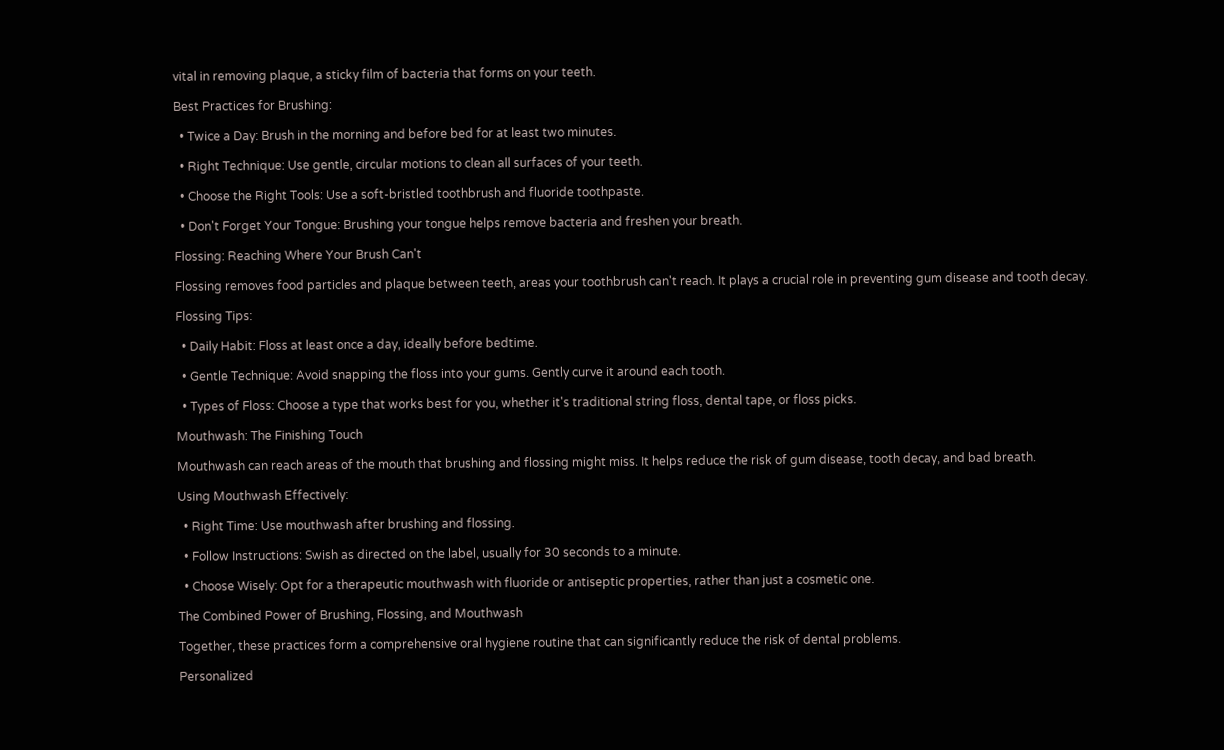vital in removing plaque, a sticky film of bacteria that forms on your teeth.

Best Practices for Brushing:

  • Twice a Day: Brush in the morning and before bed for at least two minutes.

  • Right Technique: Use gentle, circular motions to clean all surfaces of your teeth.

  • Choose the Right Tools: Use a soft-bristled toothbrush and fluoride toothpaste.

  • Don't Forget Your Tongue: Brushing your tongue helps remove bacteria and freshen your breath.

Flossing: Reaching Where Your Brush Can't

Flossing removes food particles and plaque between teeth, areas your toothbrush can't reach. It plays a crucial role in preventing gum disease and tooth decay.

Flossing Tips:

  • Daily Habit: Floss at least once a day, ideally before bedtime.

  • Gentle Technique: Avoid snapping the floss into your gums. Gently curve it around each tooth.

  • Types of Floss: Choose a type that works best for you, whether it's traditional string floss, dental tape, or floss picks.

Mouthwash: The Finishing Touch

Mouthwash can reach areas of the mouth that brushing and flossing might miss. It helps reduce the risk of gum disease, tooth decay, and bad breath.

Using Mouthwash Effectively:

  • Right Time: Use mouthwash after brushing and flossing.

  • Follow Instructions: Swish as directed on the label, usually for 30 seconds to a minute.

  • Choose Wisely: Opt for a therapeutic mouthwash with fluoride or antiseptic properties, rather than just a cosmetic one.

The Combined Power of Brushing, Flossing, and Mouthwash

Together, these practices form a comprehensive oral hygiene routine that can significantly reduce the risk of dental problems.

Personalized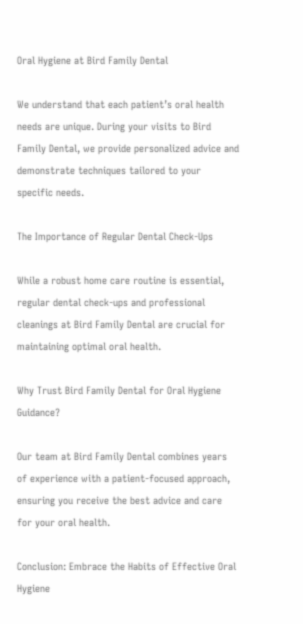Oral Hygiene at Bird Family Dental

We understand that each patient’s oral health needs are unique. During your visits to Bird Family Dental, we provide personalized advice and demonstrate techniques tailored to your specific needs.

The Importance of Regular Dental Check-Ups

While a robust home care routine is essential, regular dental check-ups and professional cleanings at Bird Family Dental are crucial for maintaining optimal oral health.

Why Trust Bird Family Dental for Oral Hygiene Guidance?

Our team at Bird Family Dental combines years of experience with a patient-focused approach, ensuring you receive the best advice and care for your oral health.

Conclusion: Embrace the Habits of Effective Oral Hygiene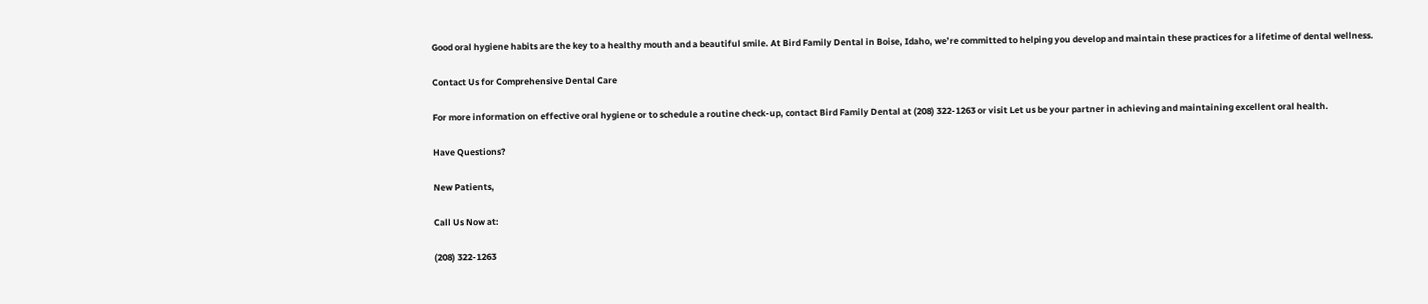Good oral hygiene habits are the key to a healthy mouth and a beautiful smile. At Bird Family Dental in Boise, Idaho, we’re committed to helping you develop and maintain these practices for a lifetime of dental wellness.

Contact Us for Comprehensive Dental Care

For more information on effective oral hygiene or to schedule a routine check-up, contact Bird Family Dental at (208) 322-1263 or visit Let us be your partner in achieving and maintaining excellent oral health.

Have Questions?

New Patients,

Call Us Now at:

(208) 322-1263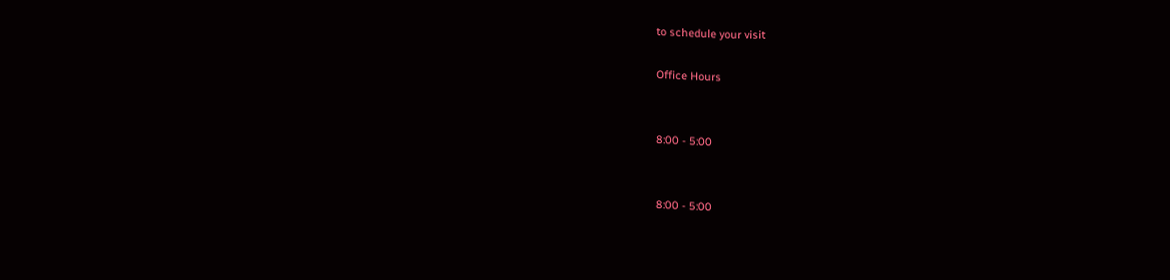to schedule your visit

Office Hours


8:00 - 5:00


8:00 - 5:00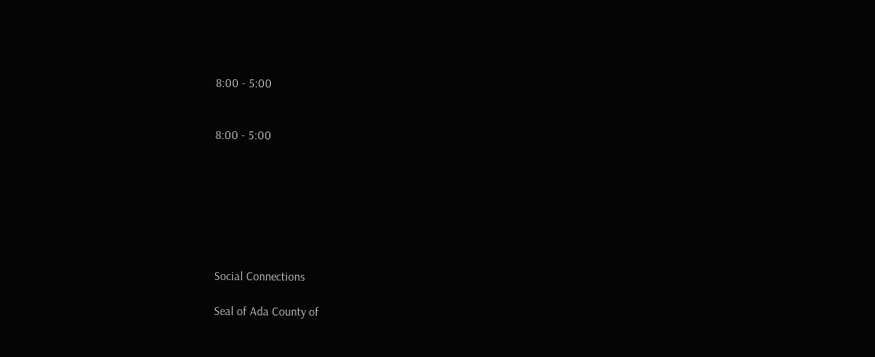8:00 - 5:00


8:00 - 5:00







Social Connections

Seal of Ada County of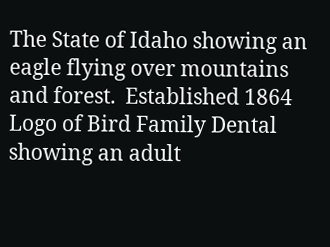The State of Idaho showing an eagle flying over mountains and forest.  Established 1864
Logo of Bird Family Dental showing an adult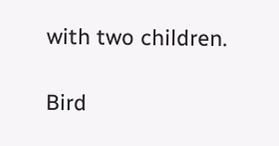with two children.

Bird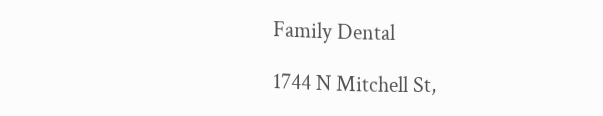Family Dental

1744 N Mitchell St,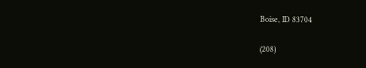Boise, ID 83704

(208)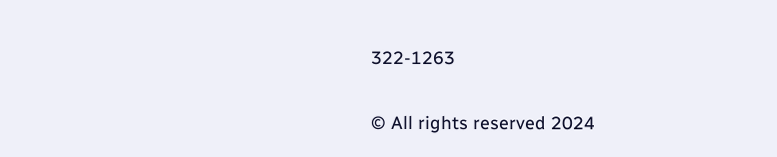322-1263

© All rights reserved 2024